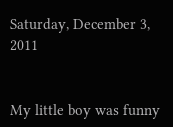Saturday, December 3, 2011


My little boy was funny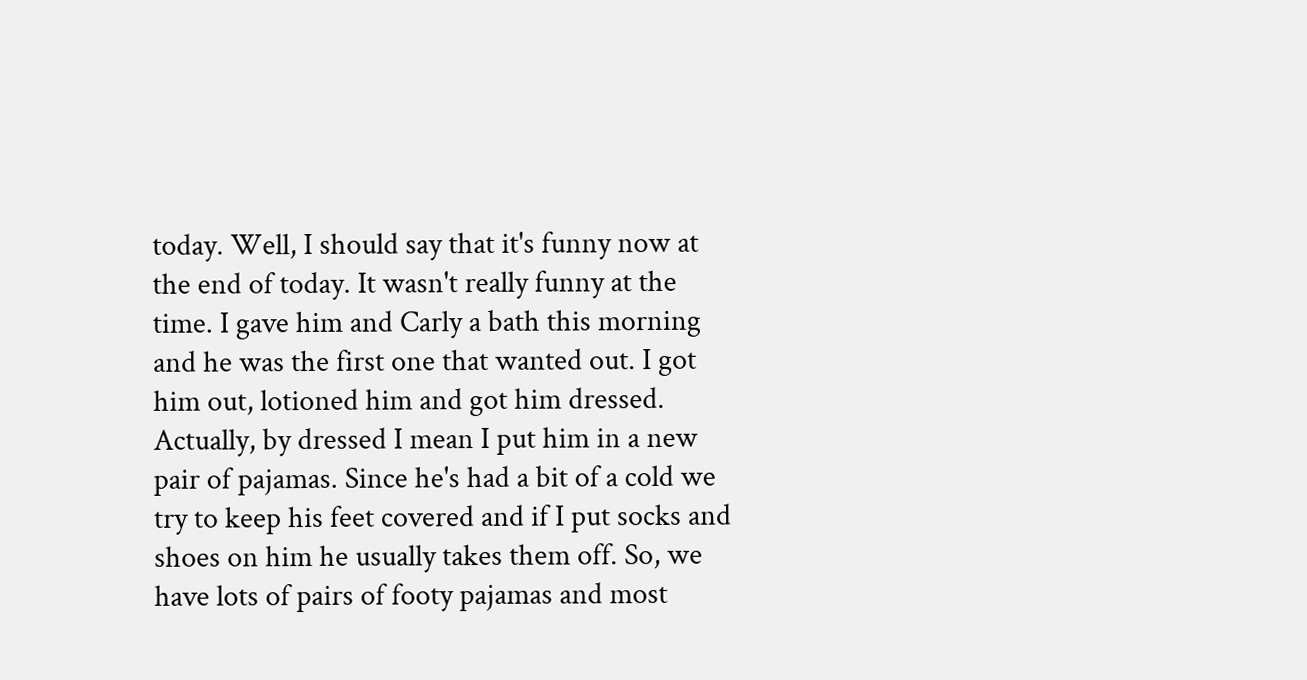today. Well, I should say that it's funny now at the end of today. It wasn't really funny at the time. I gave him and Carly a bath this morning and he was the first one that wanted out. I got him out, lotioned him and got him dressed. Actually, by dressed I mean I put him in a new pair of pajamas. Since he's had a bit of a cold we try to keep his feet covered and if I put socks and shoes on him he usually takes them off. So, we have lots of pairs of footy pajamas and most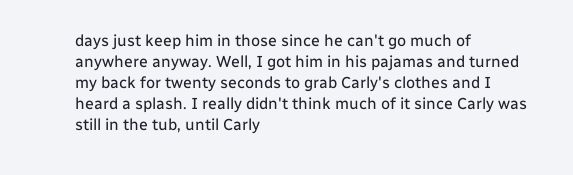days just keep him in those since he can't go much of anywhere anyway. Well, I got him in his pajamas and turned my back for twenty seconds to grab Carly's clothes and I heard a splash. I really didn't think much of it since Carly was still in the tub, until Carly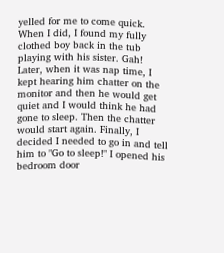yelled for me to come quick. When I did, I found my fully clothed boy back in the tub playing with his sister. Gah!
Later, when it was nap time, I kept hearing him chatter on the monitor and then he would get quiet and I would think he had gone to sleep. Then the chatter would start again. Finally, I decided I needed to go in and tell him to "Go to sleep!" I opened his bedroom door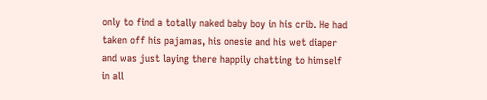only to find a totally naked baby boy in his crib. He had taken off his pajamas, his onesie and his wet diaper and was just laying there happily chatting to himself in all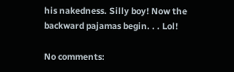his nakedness. Silly boy! Now the backward pajamas begin. . . Lol!

No comments: